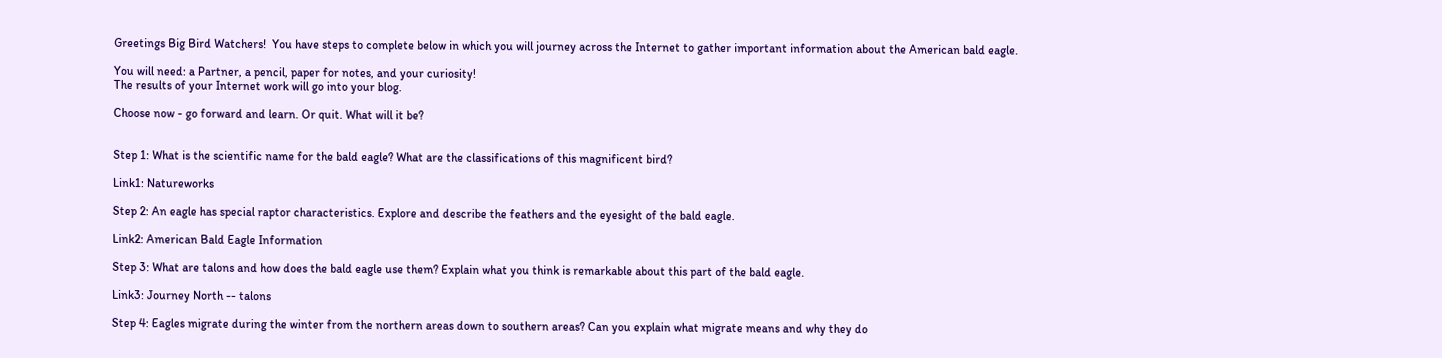Greetings Big Bird Watchers!  You have steps to complete below in which you will journey across the Internet to gather important information about the American bald eagle.

You will need: a Partner, a pencil, paper for notes, and your curiosity!
The results of your Internet work will go into your blog.

Choose now - go forward and learn. Or quit. What will it be?


Step 1: What is the scientific name for the bald eagle? What are the classifications of this magnificent bird?

Link1: Natureworks

Step 2: An eagle has special raptor characteristics. Explore and describe the feathers and the eyesight of the bald eagle.

Link2: American Bald Eagle Information

Step 3: What are talons and how does the bald eagle use them? Explain what you think is remarkable about this part of the bald eagle.

Link3: Journey North -- talons

Step 4: Eagles migrate during the winter from the northern areas down to southern areas? Can you explain what migrate means and why they do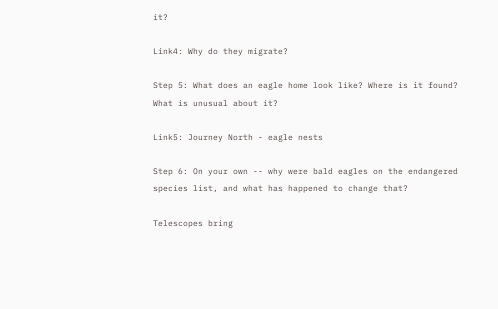it?

Link4: Why do they migrate?

Step 5: What does an eagle home look like? Where is it found? What is unusual about it?

Link5: Journey North - eagle nests

Step 6: On your own -- why were bald eagles on the endangered species list, and what has happened to change that?

Telescopes bring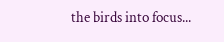the birds into focus...